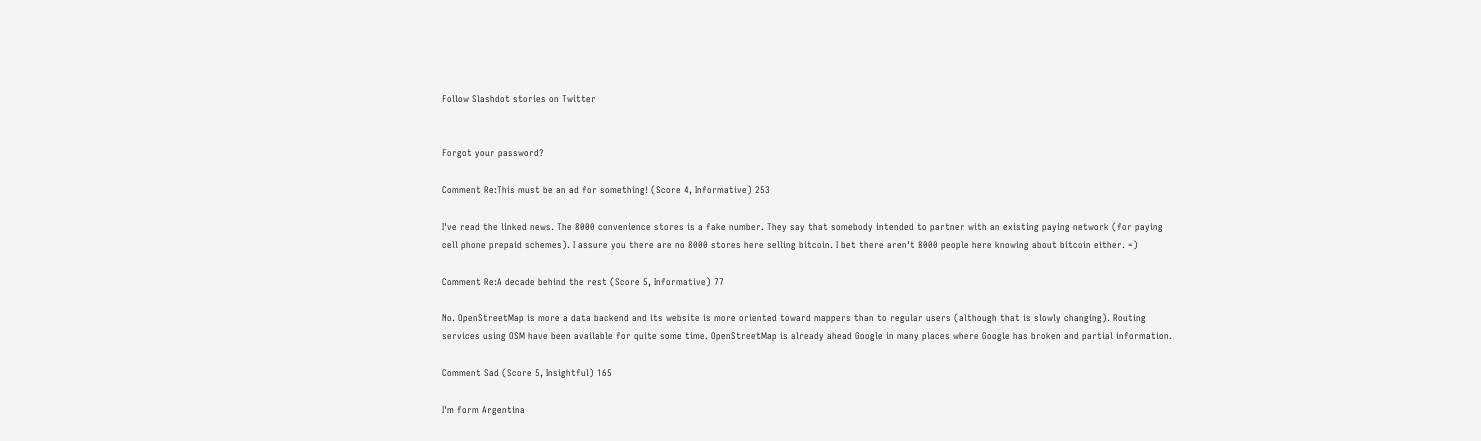Follow Slashdot stories on Twitter


Forgot your password?

Comment Re:This must be an ad for something! (Score 4, Informative) 253

I've read the linked news. The 8000 convenience stores is a fake number. They say that somebody intended to partner with an existing paying network (for paying cell phone prepaid schemes). I assure you there are no 8000 stores here selling bitcoin. I bet there aren't 8000 people here knowing about bitcoin either. =)

Comment Re:A decade behind the rest (Score 5, Informative) 77

No. OpenStreetMap is more a data backend and its website is more oriented toward mappers than to regular users (although that is slowly changing). Routing services using OSM have been available for quite some time. OpenStreetMap is already ahead Google in many places where Google has broken and partial information.

Comment Sad (Score 5, Insightful) 165

I'm form Argentina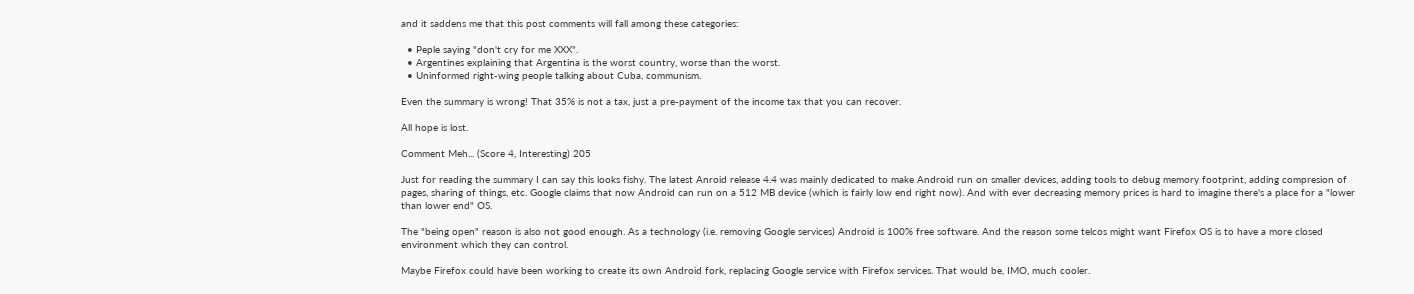and it saddens me that this post comments will fall among these categories:

  • Peple saying "don't cry for me XXX".
  • Argentines explaining that Argentina is the worst country, worse than the worst.
  • Uninformed right-wing people talking about Cuba, communism.

Even the summary is wrong! That 35% is not a tax, just a pre-payment of the income tax that you can recover.

All hope is lost.

Comment Meh... (Score 4, Interesting) 205

Just for reading the summary I can say this looks fishy. The latest Anroid release 4.4 was mainly dedicated to make Android run on smaller devices, adding tools to debug memory footprint, adding compresion of pages, sharing of things, etc. Google claims that now Android can run on a 512 MB device (which is fairly low end right now). And with ever decreasing memory prices is hard to imagine there's a place for a "lower than lower end" OS.

The "being open" reason is also not good enough. As a technology (i.e. removing Google services) Android is 100% free software. And the reason some telcos might want Firefox OS is to have a more closed environment which they can control.

Maybe Firefox could have been working to create its own Android fork, replacing Google service with Firefox services. That would be, IMO, much cooler.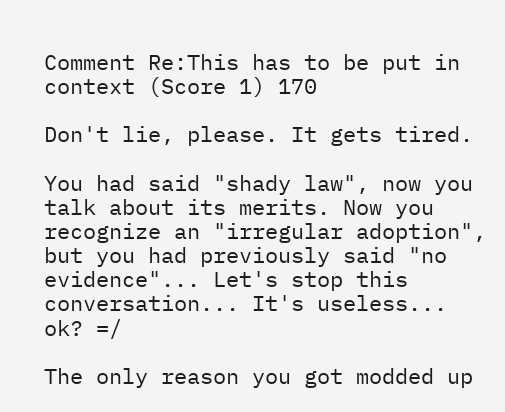Comment Re:This has to be put in context (Score 1) 170

Don't lie, please. It gets tired.

You had said "shady law", now you talk about its merits. Now you recognize an "irregular adoption", but you had previously said "no evidence"... Let's stop this conversation... It's useless... ok? =/

The only reason you got modded up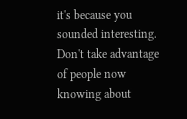it's because you sounded interesting. Don't take advantage of people now knowing about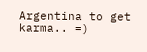Argentina to get karma.. =)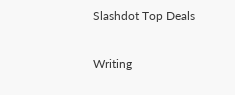Slashdot Top Deals

Writing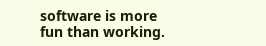software is more fun than working.